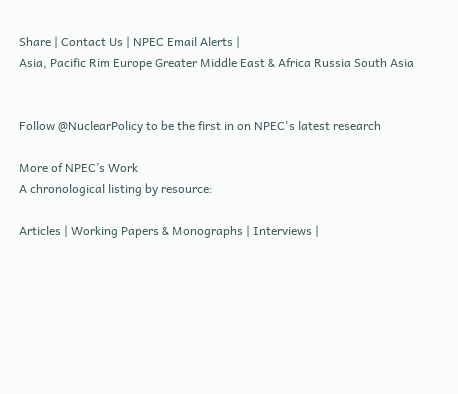Share | Contact Us | NPEC Email Alerts |
Asia, Pacific Rim Europe Greater Middle East & Africa Russia South Asia


Follow @NuclearPolicy to be the first in on NPEC's latest research

More of NPEC’s Work
A chronological listing by resource:

Articles | Working Papers & Monographs | Interviews |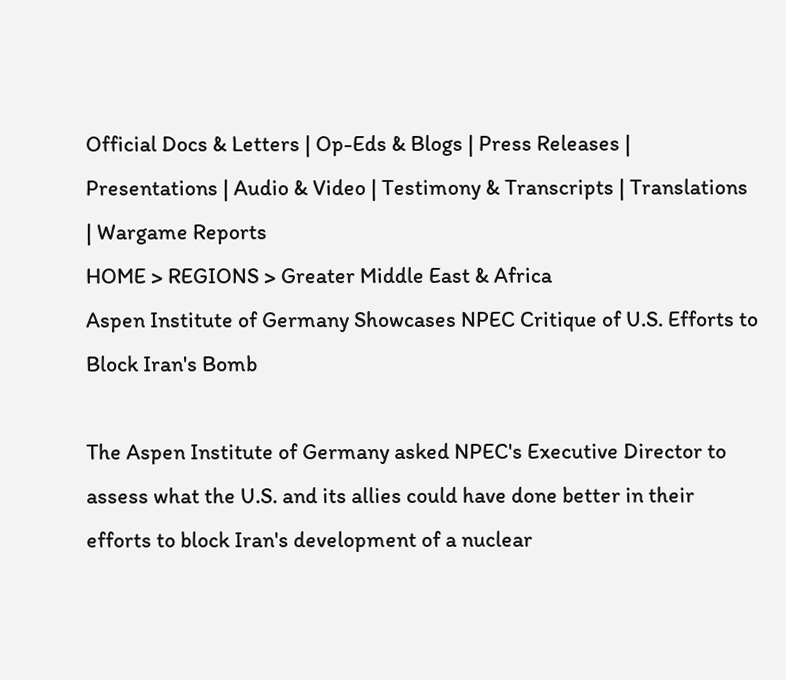Official Docs & Letters | Op-Eds & Blogs | Press Releases | Presentations | Audio & Video | Testimony & Transcripts | Translations | Wargame Reports
HOME > REGIONS > Greater Middle East & Africa
Aspen Institute of Germany Showcases NPEC Critique of U.S. Efforts to Block Iran's Bomb

The Aspen Institute of Germany asked NPEC's Executive Director to assess what the U.S. and its allies could have done better in their efforts to block Iran's development of a nuclear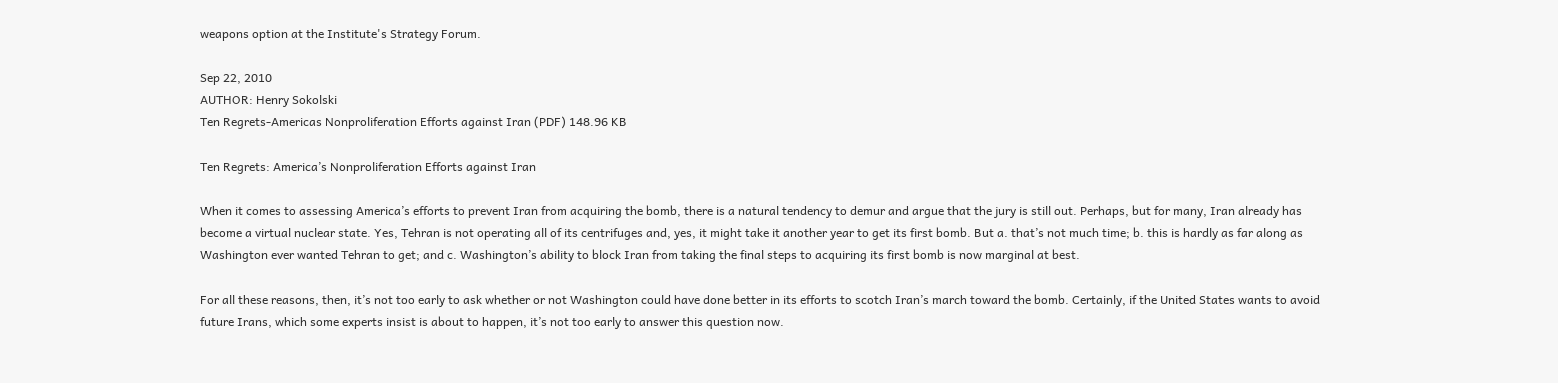weapons option at the Institute's Strategy Forum.

Sep 22, 2010
AUTHOR: Henry Sokolski
Ten Regrets-Americas Nonproliferation Efforts against Iran (PDF) 148.96 KB

Ten Regrets: America’s Nonproliferation Efforts against Iran

When it comes to assessing America’s efforts to prevent Iran from acquiring the bomb, there is a natural tendency to demur and argue that the jury is still out. Perhaps, but for many, Iran already has become a virtual nuclear state. Yes, Tehran is not operating all of its centrifuges and, yes, it might take it another year to get its first bomb. But a. that’s not much time; b. this is hardly as far along as Washington ever wanted Tehran to get; and c. Washington’s ability to block Iran from taking the final steps to acquiring its first bomb is now marginal at best.

For all these reasons, then, it’s not too early to ask whether or not Washington could have done better in its efforts to scotch Iran’s march toward the bomb. Certainly, if the United States wants to avoid future Irans, which some experts insist is about to happen, it’s not too early to answer this question now.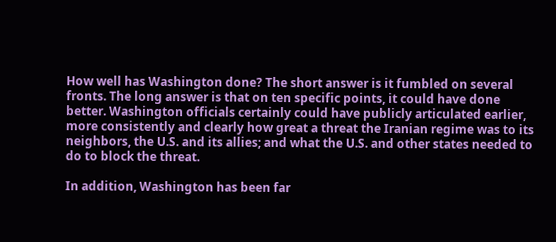How well has Washington done? The short answer is it fumbled on several fronts. The long answer is that on ten specific points, it could have done better. Washington officials certainly could have publicly articulated earlier, more consistently and clearly how great a threat the Iranian regime was to its neighbors, the U.S. and its allies; and what the U.S. and other states needed to do to block the threat.

In addition, Washington has been far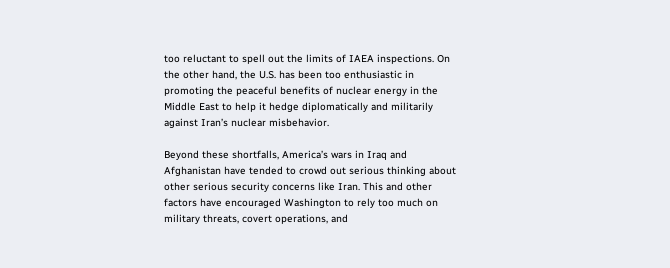too reluctant to spell out the limits of IAEA inspections. On the other hand, the U.S. has been too enthusiastic in promoting the peaceful benefits of nuclear energy in the Middle East to help it hedge diplomatically and militarily against Iran’s nuclear misbehavior.

Beyond these shortfalls, America’s wars in Iraq and Afghanistan have tended to crowd out serious thinking about other serious security concerns like Iran. This and other factors have encouraged Washington to rely too much on military threats, covert operations, and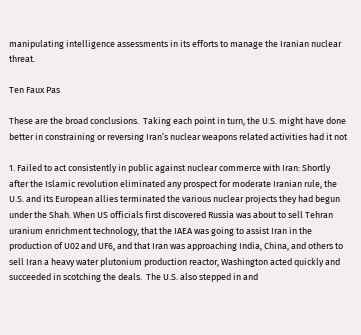manipulating intelligence assessments in its efforts to manage the Iranian nuclear threat.

Ten Faux Pas

These are the broad conclusions.  Taking each point in turn, the U.S. might have done better in constraining or reversing Iran’s nuclear weapons related activities had it not

1. Failed to act consistently in public against nuclear commerce with Iran: Shortly after the Islamic revolution eliminated any prospect for moderate Iranian rule, the U.S. and its European allies terminated the various nuclear projects they had begun under the Shah. When US officials first discovered Russia was about to sell Tehran uranium enrichment technology, that the IAEA was going to assist Iran in the production of U02 and UF6, and that Iran was approaching India, China, and others to sell Iran a heavy water plutonium production reactor, Washington acted quickly and succeeded in scotching the deals.  The U.S. also stepped in and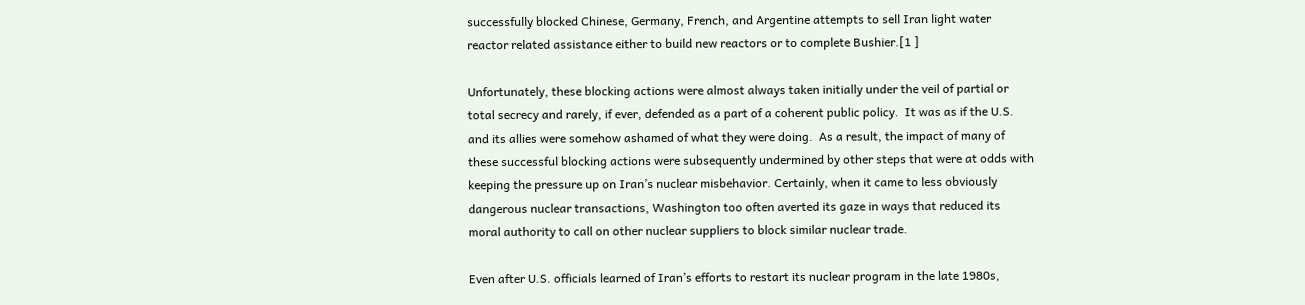successfully blocked Chinese, Germany, French, and Argentine attempts to sell Iran light water reactor related assistance either to build new reactors or to complete Bushier.[1 ]

Unfortunately, these blocking actions were almost always taken initially under the veil of partial or total secrecy and rarely, if ever, defended as a part of a coherent public policy.  It was as if the U.S. and its allies were somehow ashamed of what they were doing.  As a result, the impact of many of these successful blocking actions were subsequently undermined by other steps that were at odds with keeping the pressure up on Iran’s nuclear misbehavior. Certainly, when it came to less obviously dangerous nuclear transactions, Washington too often averted its gaze in ways that reduced its moral authority to call on other nuclear suppliers to block similar nuclear trade.

Even after U.S. officials learned of Iran’s efforts to restart its nuclear program in the late 1980s,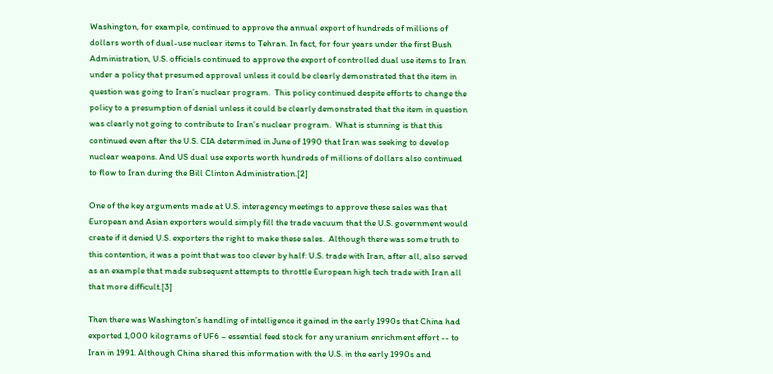Washington, for example, continued to approve the annual export of hundreds of millions of dollars worth of dual-use nuclear items to Tehran. In fact, for four years under the first Bush Administration, U.S. officials continued to approve the export of controlled dual use items to Iran under a policy that presumed approval unless it could be clearly demonstrated that the item in question was going to Iran’s nuclear program.  This policy continued despite efforts to change the policy to a presumption of denial unless it could be clearly demonstrated that the item in question was clearly not going to contribute to Iran’s nuclear program.  What is stunning is that this continued even after the U.S. CIA determined in June of 1990 that Iran was seeking to develop nuclear weapons. And US dual use exports worth hundreds of millions of dollars also continued to flow to Iran during the Bill Clinton Administration.[2]

One of the key arguments made at U.S. interagency meetings to approve these sales was that European and Asian exporters would simply fill the trade vacuum that the U.S. government would create if it denied U.S. exporters the right to make these sales.  Although there was some truth to this contention, it was a point that was too clever by half: U.S. trade with Iran, after all, also served as an example that made subsequent attempts to throttle European high tech trade with Iran all that more difficult.[3]

Then there was Washington’s handling of intelligence it gained in the early 1990s that China had exported 1,000 kilograms of UF6 – essential feed stock for any uranium enrichment effort -- to Iran in 1991. Although China shared this information with the U.S. in the early 1990s and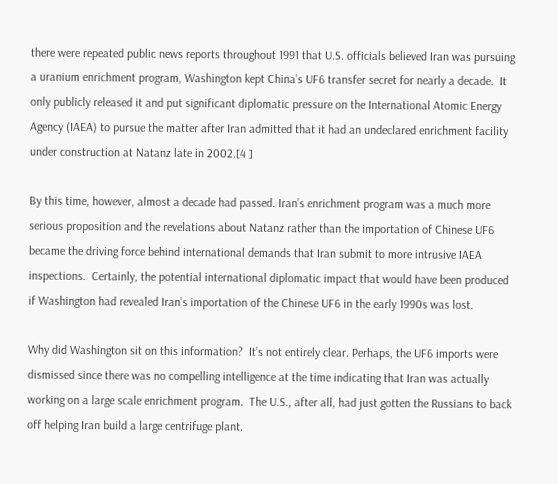there were repeated public news reports throughout 1991 that U.S. officials believed Iran was pursuing a uranium enrichment program, Washington kept China’s UF6 transfer secret for nearly a decade.  It only publicly released it and put significant diplomatic pressure on the International Atomic Energy Agency (IAEA) to pursue the matter after Iran admitted that it had an undeclared enrichment facility under construction at Natanz late in 2002.[4 ]

By this time, however, almost a decade had passed. Iran’s enrichment program was a much more serious proposition and the revelations about Natanz rather than the importation of Chinese UF6 became the driving force behind international demands that Iran submit to more intrusive IAEA inspections.  Certainly, the potential international diplomatic impact that would have been produced if Washington had revealed Iran’s importation of the Chinese UF6 in the early 1990s was lost.

Why did Washington sit on this information?  It’s not entirely clear. Perhaps, the UF6 imports were dismissed since there was no compelling intelligence at the time indicating that Iran was actually working on a large scale enrichment program.  The U.S., after all, had just gotten the Russians to back off helping Iran build a large centrifuge plant.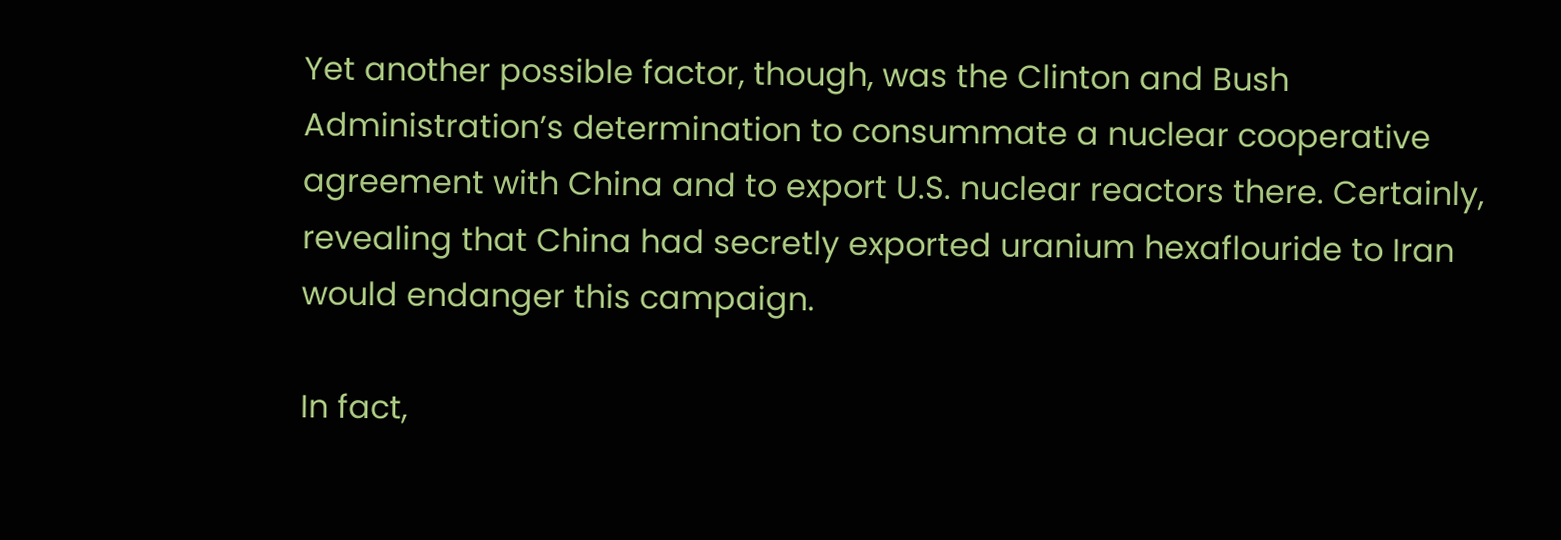Yet another possible factor, though, was the Clinton and Bush Administration’s determination to consummate a nuclear cooperative agreement with China and to export U.S. nuclear reactors there. Certainly, revealing that China had secretly exported uranium hexaflouride to Iran would endanger this campaign.

In fact,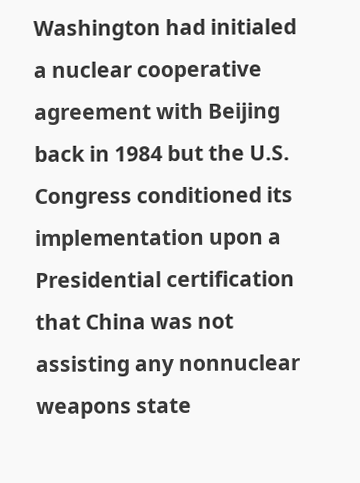Washington had initialed a nuclear cooperative agreement with Beijing back in 1984 but the U.S. Congress conditioned its implementation upon a Presidential certification that China was not assisting any nonnuclear weapons state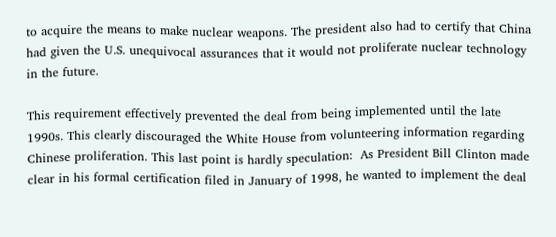to acquire the means to make nuclear weapons. The president also had to certify that China had given the U.S. unequivocal assurances that it would not proliferate nuclear technology in the future.

This requirement effectively prevented the deal from being implemented until the late 1990s. This clearly discouraged the White House from volunteering information regarding Chinese proliferation. This last point is hardly speculation:  As President Bill Clinton made clear in his formal certification filed in January of 1998, he wanted to implement the deal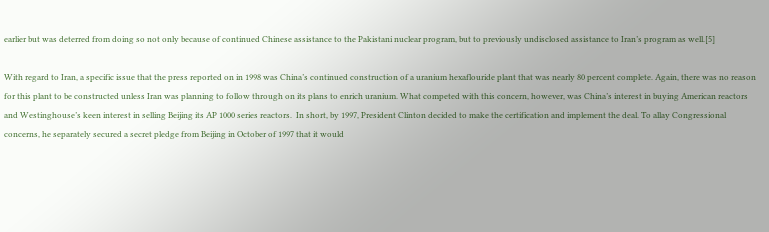earlier but was deterred from doing so not only because of continued Chinese assistance to the Pakistani nuclear program, but to previously undisclosed assistance to Iran’s program as well.[5]

With regard to Iran, a specific issue that the press reported on in 1998 was China’s continued construction of a uranium hexaflouride plant that was nearly 80 percent complete. Again, there was no reason for this plant to be constructed unless Iran was planning to follow through on its plans to enrich uranium. What competed with this concern, however, was China’s interest in buying American reactors and Westinghouse’s keen interest in selling Beijing its AP 1000 series reactors.  In short, by 1997, President Clinton decided to make the certification and implement the deal. To allay Congressional concerns, he separately secured a secret pledge from Beijing in October of 1997 that it would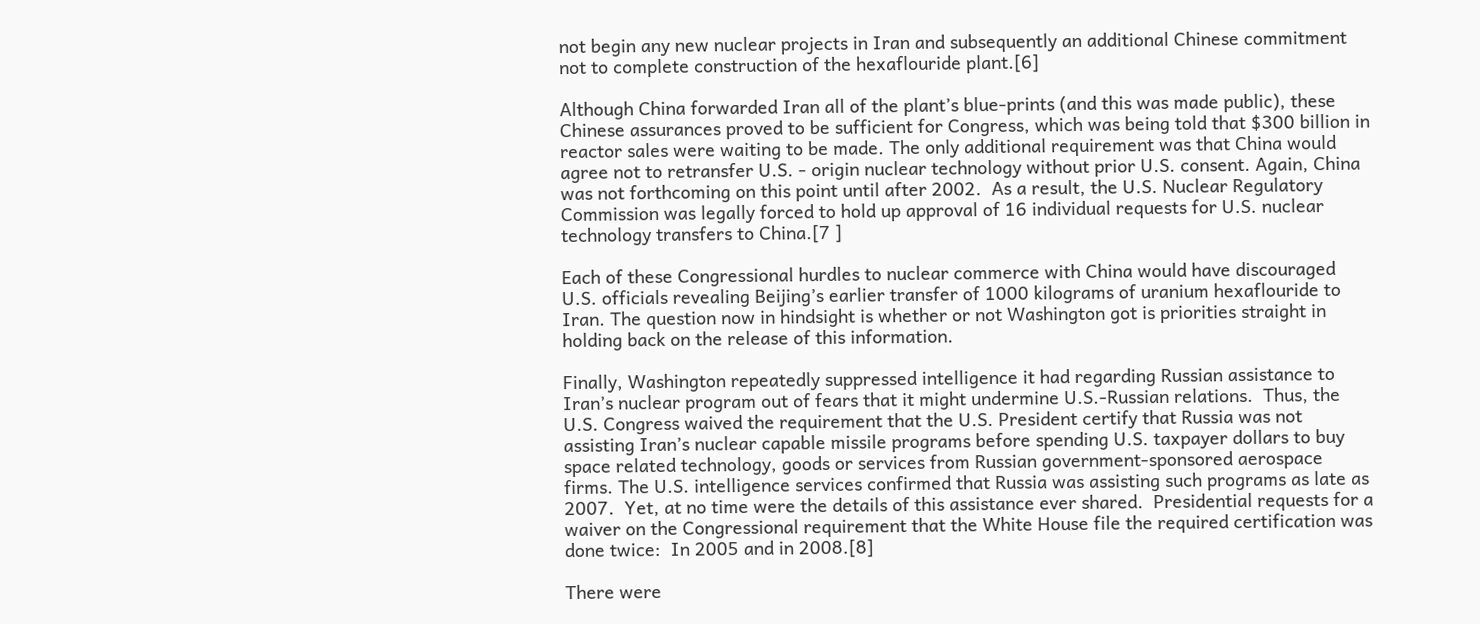not begin any new nuclear projects in Iran and subsequently an additional Chinese commitment not to complete construction of the hexaflouride plant.[6]

Although China forwarded Iran all of the plant’s blue-prints (and this was made public), these Chinese assurances proved to be sufficient for Congress, which was being told that $300 billion in reactor sales were waiting to be made. The only additional requirement was that China would agree not to retransfer U.S. - origin nuclear technology without prior U.S. consent. Again, China was not forthcoming on this point until after 2002.  As a result, the U.S. Nuclear Regulatory Commission was legally forced to hold up approval of 16 individual requests for U.S. nuclear technology transfers to China.[7 ]

Each of these Congressional hurdles to nuclear commerce with China would have discouraged U.S. officials revealing Beijing’s earlier transfer of 1000 kilograms of uranium hexaflouride to Iran. The question now in hindsight is whether or not Washington got is priorities straight in holding back on the release of this information.

Finally, Washington repeatedly suppressed intelligence it had regarding Russian assistance to Iran’s nuclear program out of fears that it might undermine U.S.-Russian relations.  Thus, the U.S. Congress waived the requirement that the U.S. President certify that Russia was not assisting Iran’s nuclear capable missile programs before spending U.S. taxpayer dollars to buy space related technology, goods or services from Russian government-sponsored aerospace firms. The U.S. intelligence services confirmed that Russia was assisting such programs as late as 2007.  Yet, at no time were the details of this assistance ever shared.  Presidential requests for a waiver on the Congressional requirement that the White House file the required certification was done twice:  In 2005 and in 2008.[8]

There were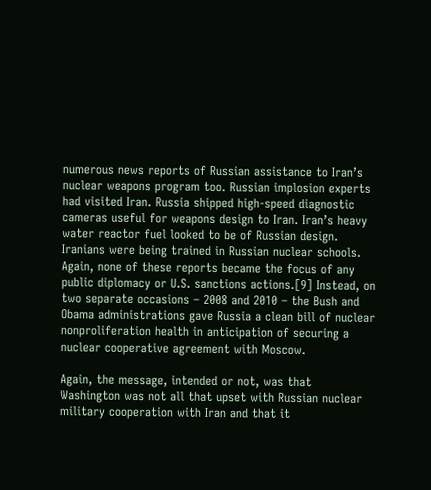numerous news reports of Russian assistance to Iran’s nuclear weapons program too. Russian implosion experts had visited Iran. Russia shipped high-speed diagnostic cameras useful for weapons design to Iran. Iran’s heavy water reactor fuel looked to be of Russian design. Iranians were being trained in Russian nuclear schools. Again, none of these reports became the focus of any public diplomacy or U.S. sanctions actions.[9] Instead, on two separate occasions – 2008 and 2010 – the Bush and Obama administrations gave Russia a clean bill of nuclear nonproliferation health in anticipation of securing a nuclear cooperative agreement with Moscow.

Again, the message, intended or not, was that Washington was not all that upset with Russian nuclear military cooperation with Iran and that it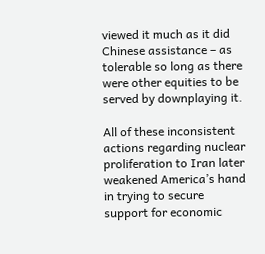viewed it much as it did Chinese assistance – as tolerable so long as there were other equities to be served by downplaying it.

All of these inconsistent actions regarding nuclear proliferation to Iran later weakened America’s hand in trying to secure support for economic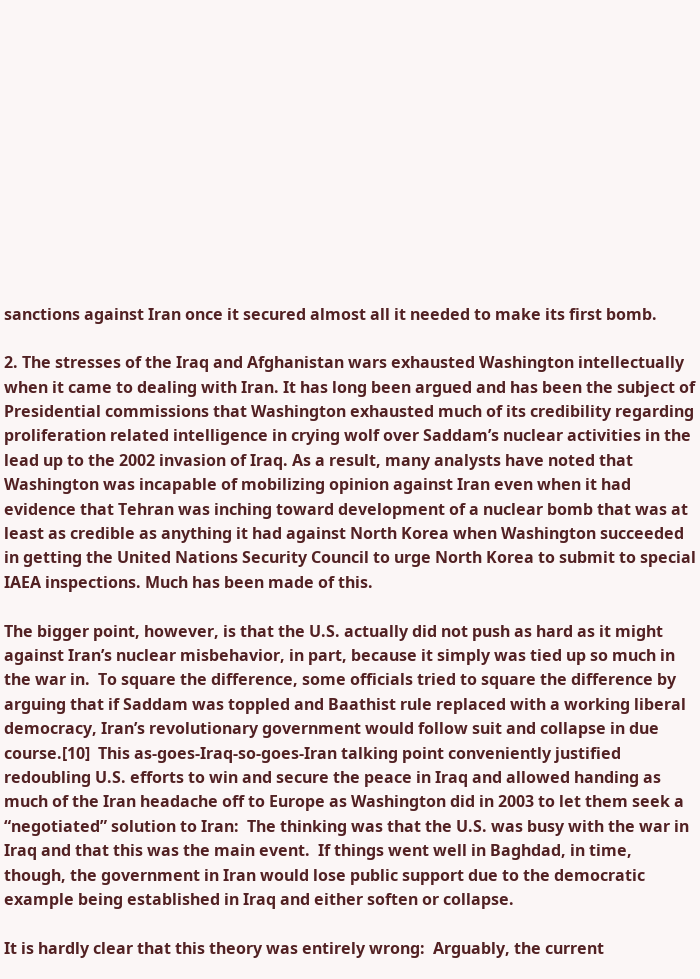sanctions against Iran once it secured almost all it needed to make its first bomb.

2. The stresses of the Iraq and Afghanistan wars exhausted Washington intellectually when it came to dealing with Iran. It has long been argued and has been the subject of Presidential commissions that Washington exhausted much of its credibility regarding proliferation related intelligence in crying wolf over Saddam’s nuclear activities in the lead up to the 2002 invasion of Iraq. As a result, many analysts have noted that Washington was incapable of mobilizing opinion against Iran even when it had evidence that Tehran was inching toward development of a nuclear bomb that was at least as credible as anything it had against North Korea when Washington succeeded in getting the United Nations Security Council to urge North Korea to submit to special IAEA inspections. Much has been made of this.

The bigger point, however, is that the U.S. actually did not push as hard as it might against Iran’s nuclear misbehavior, in part, because it simply was tied up so much in the war in.  To square the difference, some officials tried to square the difference by arguing that if Saddam was toppled and Baathist rule replaced with a working liberal democracy, Iran’s revolutionary government would follow suit and collapse in due course.[10]  This as-goes-Iraq-so-goes-Iran talking point conveniently justified redoubling U.S. efforts to win and secure the peace in Iraq and allowed handing as much of the Iran headache off to Europe as Washington did in 2003 to let them seek a “negotiated” solution to Iran:  The thinking was that the U.S. was busy with the war in Iraq and that this was the main event.  If things went well in Baghdad, in time, though, the government in Iran would lose public support due to the democratic example being established in Iraq and either soften or collapse.

It is hardly clear that this theory was entirely wrong:  Arguably, the current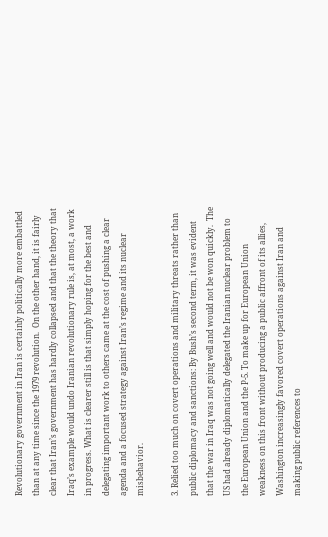Revolutionary government in Iran is certainly politically more embattled than at any time since the 1979 revolution.  On the other hand, it is fairly clear that Iran’s government has hardly collapsed and that the theory that Iraq’s example would undo Iranian revolutionary rule is, at most, a work in progress. What is clearer still is that simply hoping for the best and delegating important work to others came at the cost of pushing a clear agenda and a focused strategy against Iran’s regime and its nuclear misbehavior.

3. Relied too much on covert operations and military threats rather than public diplomacy and sanctions: By Bush’s second term, it was evident that the war in Iraq was not going well and would not be won quickly.  The US had already diplomatically delegated the Iranian nuclear problem to the European Union and the P-5. To make up for European Union weakness on this front without producing a public affront of its allies, Washington increasingly favored covert operations against Iran and making public references to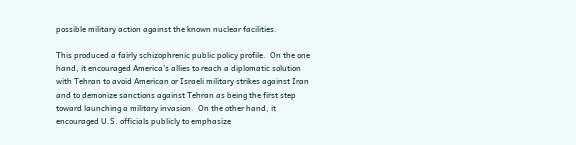possible military action against the known nuclear facilities.

This produced a fairly schizophrenic public policy profile.  On the one hand, it encouraged America’s allies to reach a diplomatic solution with Tehran to avoid American or Israeli military strikes against Iran and to demonize sanctions against Tehran as being the first step toward launching a military invasion.  On the other hand, it encouraged U.S. officials publicly to emphasize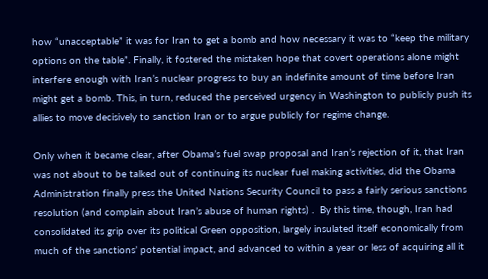how “unacceptable” it was for Iran to get a bomb and how necessary it was to “keep the military options on the table”. Finally, it fostered the mistaken hope that covert operations alone might interfere enough with Iran’s nuclear progress to buy an indefinite amount of time before Iran might get a bomb. This, in turn, reduced the perceived urgency in Washington to publicly push its allies to move decisively to sanction Iran or to argue publicly for regime change.

Only when it became clear, after Obama’s fuel swap proposal and Iran’s rejection of it, that Iran was not about to be talked out of continuing its nuclear fuel making activities, did the Obama Administration finally press the United Nations Security Council to pass a fairly serious sanctions resolution (and complain about Iran’s abuse of human rights) .  By this time, though, Iran had consolidated its grip over its political Green opposition, largely insulated itself economically from much of the sanctions’ potential impact, and advanced to within a year or less of acquiring all it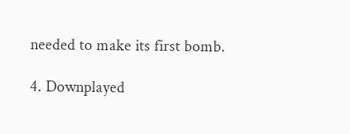needed to make its first bomb.

4. Downplayed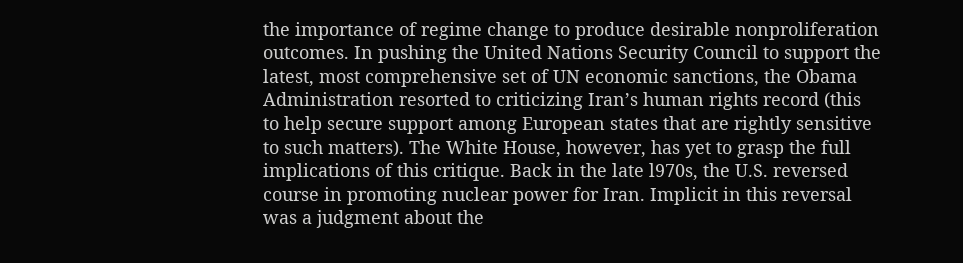the importance of regime change to produce desirable nonproliferation outcomes. In pushing the United Nations Security Council to support the latest, most comprehensive set of UN economic sanctions, the Obama Administration resorted to criticizing Iran’s human rights record (this to help secure support among European states that are rightly sensitive to such matters). The White House, however, has yet to grasp the full implications of this critique. Back in the late l970s, the U.S. reversed course in promoting nuclear power for Iran. Implicit in this reversal was a judgment about the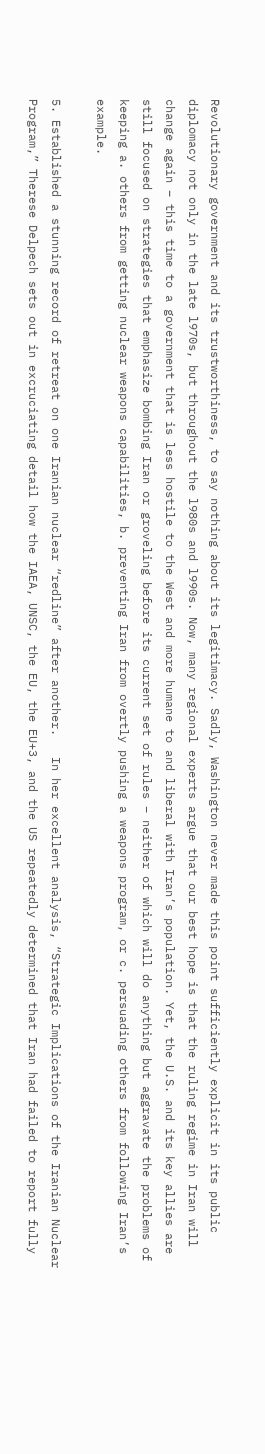Revolutionary government and its trustworthiness, to say nothing about its legitimacy. Sadly, Washington never made this point sufficiently explicit in its public diplomacy not only in the late l970s, but throughout the l980s and l990s. Now, many regional experts argue that our best hope is that the ruling regime in Iran will change again – this time to a government that is less hostile to the West and more humane to and liberal with Iran’s population. Yet, the U.S. and its key allies are still focused on strategies that emphasize bombing Iran or groveling before its current set of rules – neither of which will do anything but aggravate the problems of keeping a. others from getting nuclear weapons capabilities, b. preventing Iran from overtly pushing a weapons program, or c. persuading others from following Iran’s example.

5. Established a stunning record of retreat on one Iranian nuclear “redline” after another.   In her excellent analysis, “Strategic Implications of the Iranian Nuclear Program,” Therese Delpech sets out in excruciating detail how the IAEA, UNSC, the EU, the EU+3, and the US repeatedly determined that Iran had failed to report fully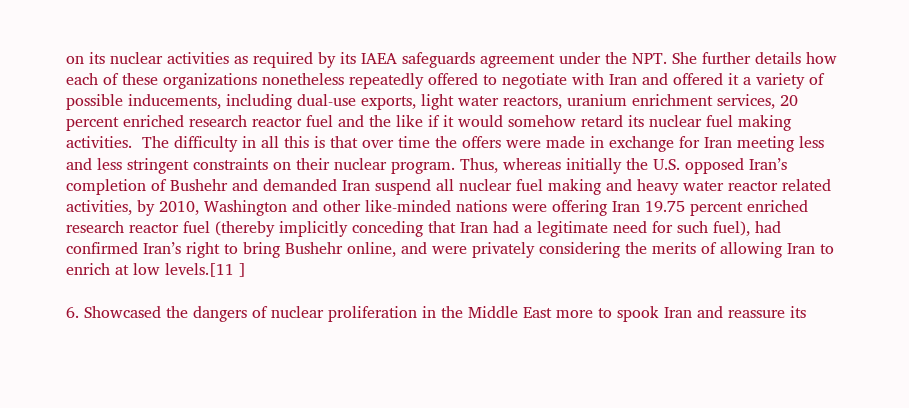on its nuclear activities as required by its IAEA safeguards agreement under the NPT. She further details how each of these organizations nonetheless repeatedly offered to negotiate with Iran and offered it a variety of possible inducements, including dual-use exports, light water reactors, uranium enrichment services, 20 percent enriched research reactor fuel and the like if it would somehow retard its nuclear fuel making activities.  The difficulty in all this is that over time the offers were made in exchange for Iran meeting less and less stringent constraints on their nuclear program. Thus, whereas initially the U.S. opposed Iran’s completion of Bushehr and demanded Iran suspend all nuclear fuel making and heavy water reactor related activities, by 2010, Washington and other like-minded nations were offering Iran 19.75 percent enriched research reactor fuel (thereby implicitly conceding that Iran had a legitimate need for such fuel), had confirmed Iran’s right to bring Bushehr online, and were privately considering the merits of allowing Iran to enrich at low levels.[11 ]

6. Showcased the dangers of nuclear proliferation in the Middle East more to spook Iran and reassure its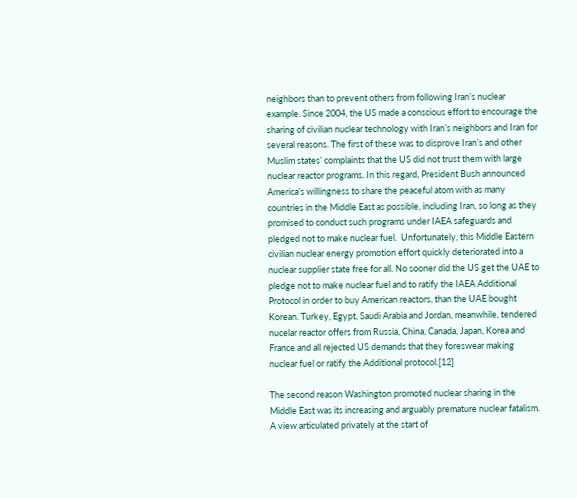neighbors than to prevent others from following Iran’s nuclear example. Since 2004, the US made a conscious effort to encourage the sharing of civilian nuclear technology with Iran’s neighbors and Iran for several reasons. The first of these was to disprove Iran’s and other Muslim states’ complaints that the US did not trust them with large nuclear reactor programs. In this regard, President Bush announced America’s willingness to share the peaceful atom with as many countries in the Middle East as possible, including Iran, so long as they promised to conduct such programs under IAEA safeguards and pledged not to make nuclear fuel.  Unfortunately, this Middle Eastern civilian nuclear energy promotion effort quickly deteriorated into a nuclear supplier state free for all. No sooner did the US get the UAE to pledge not to make nuclear fuel and to ratify the IAEA Additional Protocol in order to buy American reactors, than the UAE bought Korean. Turkey, Egypt, Saudi Arabia and Jordan, meanwhile, tendered nucelar reactor offers from Russia, China, Canada, Japan, Korea and France and all rejected US demands that they foreswear making nuclear fuel or ratify the Additional protocol.[12]

The second reason Washington promoted nuclear sharing in the Middle East was its increasing and arguably premature nuclear fatalism. A view articulated privately at the start of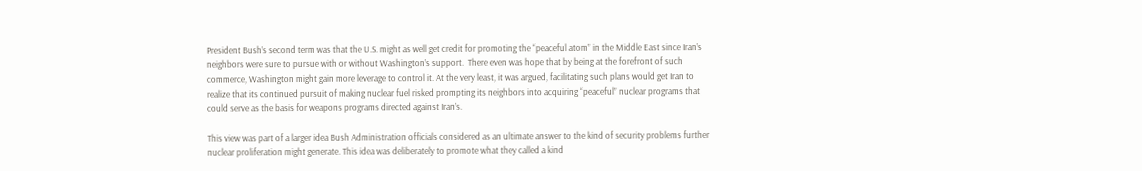President Bush’s second term was that the U.S. might as well get credit for promoting the “peaceful atom” in the Middle East since Iran’s neighbors were sure to pursue with or without Washington’s support.  There even was hope that by being at the forefront of such commerce, Washington might gain more leverage to control it. At the very least, it was argued, facilitating such plans would get Iran to realize that its continued pursuit of making nuclear fuel risked prompting its neighbors into acquiring “peaceful” nuclear programs that could serve as the basis for weapons programs directed against Iran’s.

This view was part of a larger idea Bush Administration officials considered as an ultimate answer to the kind of security problems further nuclear proliferation might generate. This idea was deliberately to promote what they called a kind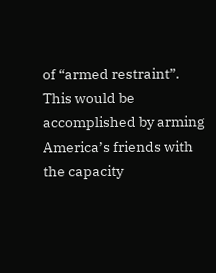of “armed restraint”. This would be accomplished by arming America’s friends with the capacity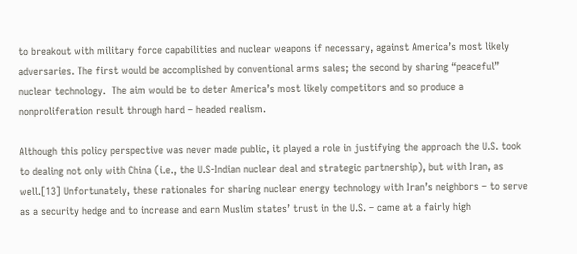to breakout with military force capabilities and nuclear weapons if necessary, against America’s most likely adversaries. The first would be accomplished by conventional arms sales; the second by sharing “peaceful” nuclear technology.  The aim would be to deter America’s most likely competitors and so produce a nonproliferation result through hard – headed realism.

Although this policy perspective was never made public, it played a role in justifying the approach the U.S. took to dealing not only with China (i.e., the U.S-Indian nuclear deal and strategic partnership), but with Iran, as well.[13] Unfortunately, these rationales for sharing nuclear energy technology with Iran’s neighbors – to serve as a security hedge and to increase and earn Muslim states’ trust in the U.S. – came at a fairly high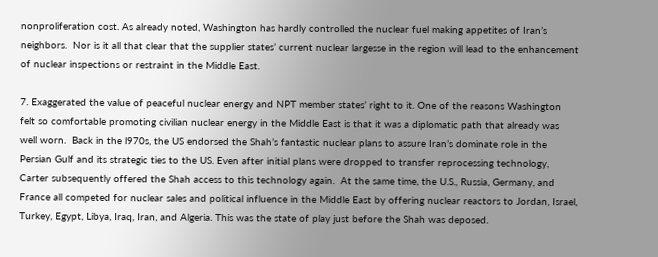nonproliferation cost. As already noted, Washington has hardly controlled the nuclear fuel making appetites of Iran’s neighbors.  Nor is it all that clear that the supplier states’ current nuclear largesse in the region will lead to the enhancement of nuclear inspections or restraint in the Middle East.

7. Exaggerated the value of peaceful nuclear energy and NPT member states’ right to it. One of the reasons Washington felt so comfortable promoting civilian nuclear energy in the Middle East is that it was a diplomatic path that already was well worn.  Back in the l970s, the US endorsed the Shah’s fantastic nuclear plans to assure Iran’s dominate role in the Persian Gulf and its strategic ties to the US. Even after initial plans were dropped to transfer reprocessing technology, Carter subsequently offered the Shah access to this technology again.  At the same time, the U.S., Russia, Germany, and France all competed for nuclear sales and political influence in the Middle East by offering nuclear reactors to Jordan, Israel, Turkey, Egypt, Libya, Iraq, Iran, and Algeria. This was the state of play just before the Shah was deposed.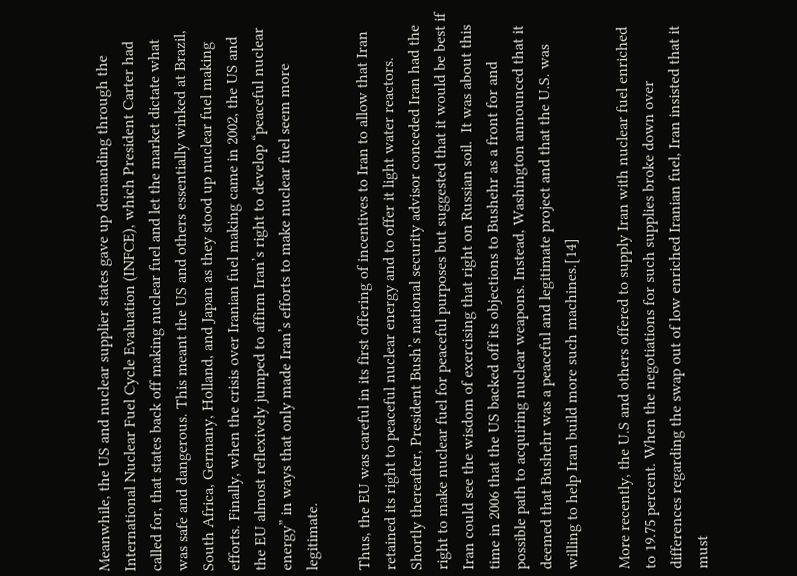Meanwhile, the US and nuclear supplier states gave up demanding through the International Nuclear Fuel Cycle Evaluation (INFCE), which President Carter had called for, that states back off making nuclear fuel and let the market dictate what was safe and dangerous. This meant the US and others essentially winked at Brazil, South Africa, Germany, Holland, and Japan as they stood up nuclear fuel making efforts. Finally, when the crisis over Iranian fuel making came in 2002, the US and the EU almost reflexively jumped to affirm Iran’s right to develop “peaceful nuclear energy” in ways that only made Iran’s efforts to make nuclear fuel seem more legitimate.

Thus, the EU was careful in its first offering of incentives to Iran to allow that Iran retained its right to peaceful nuclear energy and to offer it light water reactors. Shortly thereafter, President Bush’s national security advisor conceded Iran had the right to make nuclear fuel for peaceful purposes but suggested that it would be best if Iran could see the wisdom of exercising that right on Russian soil.  It was about this time in 2006 that the US backed off its objections to Bushehr as a front for and possible path to acquiring nuclear weapons. Instead, Washington announced that it deemed that Bushehr was a peaceful and legitimate project and that the U.S. was willing to help Iran build more such machines.[14]

More recently, the U.S and others offered to supply Iran with nuclear fuel enriched to 19.75 percent. When the negotiations for such supplies broke down over differences regarding the swap out of low enriched Iranian fuel, Iran insisted that it must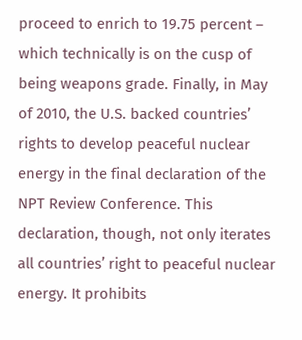proceed to enrich to 19.75 percent – which technically is on the cusp of being weapons grade. Finally, in May of 2010, the U.S. backed countries’ rights to develop peaceful nuclear energy in the final declaration of the NPT Review Conference. This declaration, though, not only iterates all countries’ right to peaceful nuclear energy. It prohibits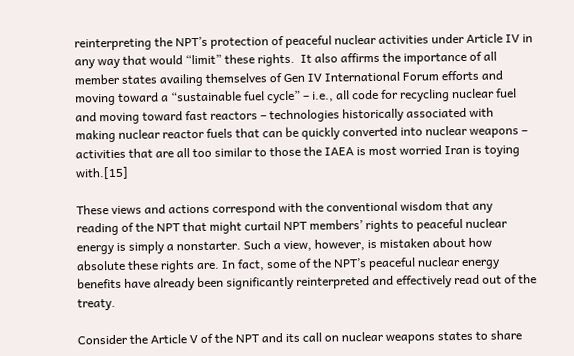reinterpreting the NPT’s protection of peaceful nuclear activities under Article IV in any way that would “limit” these rights.  It also affirms the importance of all member states availing themselves of Gen IV International Forum efforts and moving toward a “sustainable fuel cycle” – i.e., all code for recycling nuclear fuel and moving toward fast reactors – technologies historically associated with making nuclear reactor fuels that can be quickly converted into nuclear weapons – activities that are all too similar to those the IAEA is most worried Iran is toying with.[15]

These views and actions correspond with the conventional wisdom that any reading of the NPT that might curtail NPT members’ rights to peaceful nuclear energy is simply a nonstarter. Such a view, however, is mistaken about how absolute these rights are. In fact, some of the NPT’s peaceful nuclear energy benefits have already been significantly reinterpreted and effectively read out of the treaty.

Consider the Article V of the NPT and its call on nuclear weapons states to share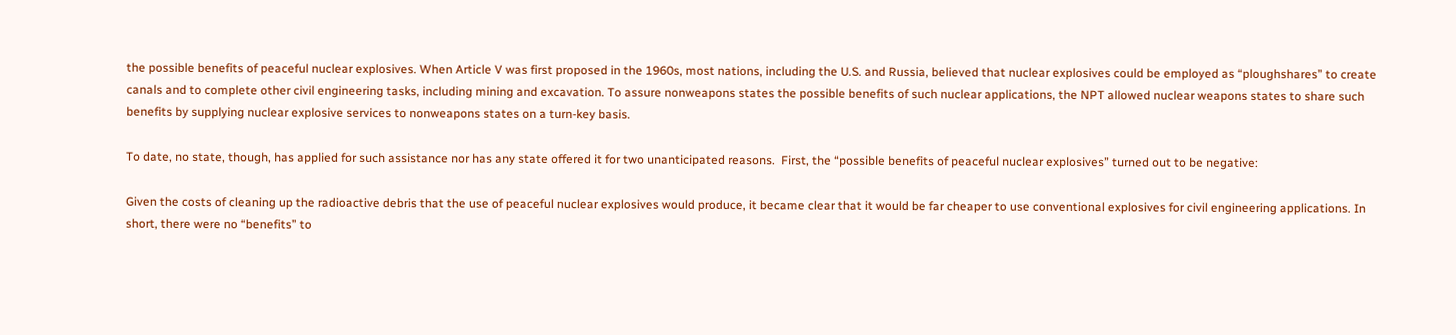the possible benefits of peaceful nuclear explosives. When Article V was first proposed in the 1960s, most nations, including the U.S. and Russia, believed that nuclear explosives could be employed as “ploughshares” to create canals and to complete other civil engineering tasks, including mining and excavation. To assure nonweapons states the possible benefits of such nuclear applications, the NPT allowed nuclear weapons states to share such benefits by supplying nuclear explosive services to nonweapons states on a turn-key basis.

To date, no state, though, has applied for such assistance nor has any state offered it for two unanticipated reasons.  First, the “possible benefits of peaceful nuclear explosives” turned out to be negative:

Given the costs of cleaning up the radioactive debris that the use of peaceful nuclear explosives would produce, it became clear that it would be far cheaper to use conventional explosives for civil engineering applications. In short, there were no “benefits” to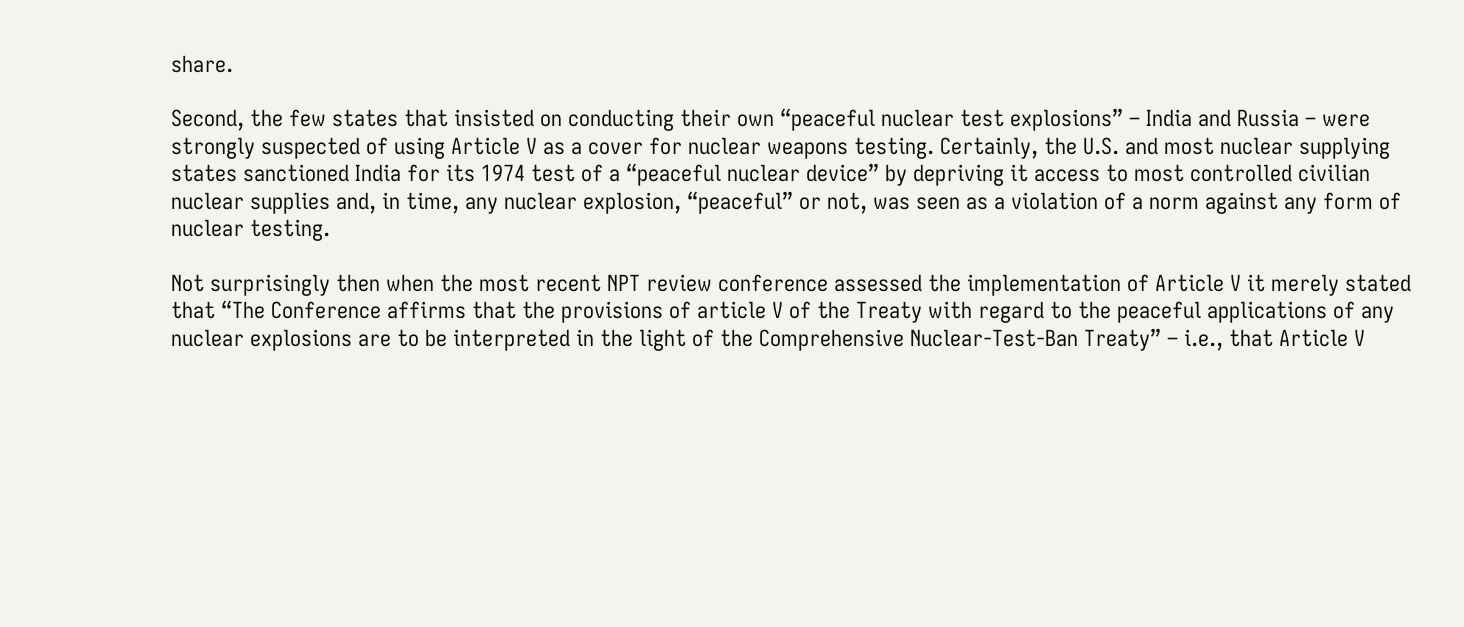share.

Second, the few states that insisted on conducting their own “peaceful nuclear test explosions” – India and Russia – were strongly suspected of using Article V as a cover for nuclear weapons testing. Certainly, the U.S. and most nuclear supplying states sanctioned India for its 1974 test of a “peaceful nuclear device” by depriving it access to most controlled civilian nuclear supplies and, in time, any nuclear explosion, “peaceful” or not, was seen as a violation of a norm against any form of nuclear testing.

Not surprisingly then when the most recent NPT review conference assessed the implementation of Article V it merely stated that “The Conference affirms that the provisions of article V of the Treaty with regard to the peaceful applications of any nuclear explosions are to be interpreted in the light of the Comprehensive Nuclear-Test-Ban Treaty” – i.e., that Article V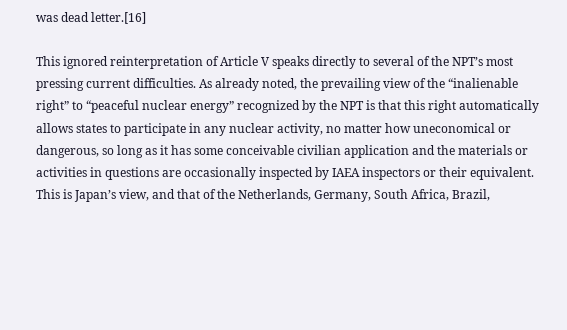was dead letter.[16]

This ignored reinterpretation of Article V speaks directly to several of the NPT’s most pressing current difficulties. As already noted, the prevailing view of the “inalienable right” to “peaceful nuclear energy” recognized by the NPT is that this right automatically allows states to participate in any nuclear activity, no matter how uneconomical or dangerous, so long as it has some conceivable civilian application and the materials or activities in questions are occasionally inspected by IAEA inspectors or their equivalent. This is Japan’s view, and that of the Netherlands, Germany, South Africa, Brazil,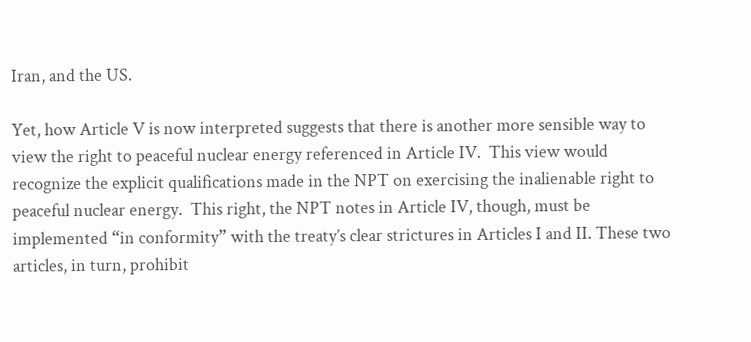Iran, and the US.

Yet, how Article V is now interpreted suggests that there is another more sensible way to view the right to peaceful nuclear energy referenced in Article IV.  This view would recognize the explicit qualifications made in the NPT on exercising the inalienable right to peaceful nuclear energy.  This right, the NPT notes in Article IV, though, must be implemented “in conformity” with the treaty’s clear strictures in Articles I and II. These two articles, in turn, prohibit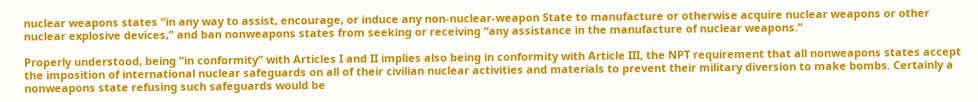nuclear weapons states “in any way to assist, encourage, or induce any non-nuclear-weapon State to manufacture or otherwise acquire nuclear weapons or other nuclear explosive devices,” and ban nonweapons states from seeking or receiving “any assistance in the manufacture of nuclear weapons.”

Properly understood, being “in conformity” with Articles I and II implies also being in conformity with Article III, the NPT requirement that all nonweapons states accept the imposition of international nuclear safeguards on all of their civilian nuclear activities and materials to prevent their military diversion to make bombs. Certainly a nonweapons state refusing such safeguards would be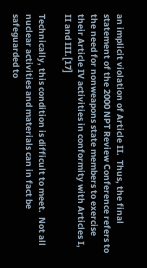an implicit violation of Article II.  Thus, the final statement of the 2000 NPT Review Conference refers to the need for nonweapons state members to exercise their Article IV activities in conformity with Articles I, II and III.[17]

Technically, this condition is difficult to meet.  Not all nuclear activities and materials can in fact be safeguarded to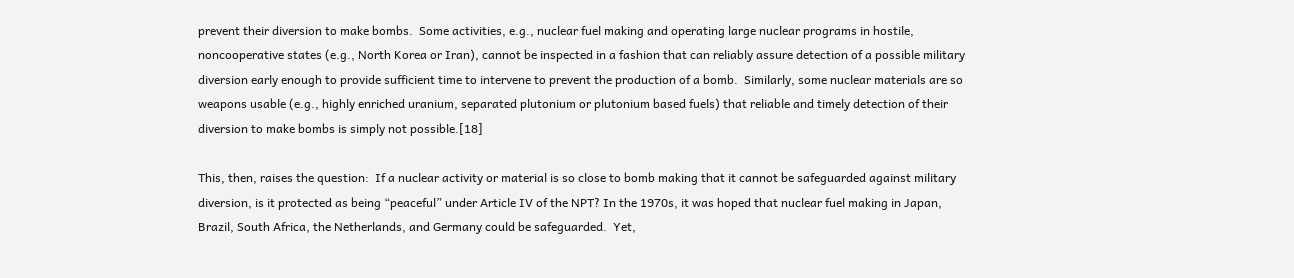prevent their diversion to make bombs.  Some activities, e.g., nuclear fuel making and operating large nuclear programs in hostile, noncooperative states (e.g., North Korea or Iran), cannot be inspected in a fashion that can reliably assure detection of a possible military diversion early enough to provide sufficient time to intervene to prevent the production of a bomb.  Similarly, some nuclear materials are so weapons usable (e.g., highly enriched uranium, separated plutonium or plutonium based fuels) that reliable and timely detection of their diversion to make bombs is simply not possible.[18]

This, then, raises the question:  If a nuclear activity or material is so close to bomb making that it cannot be safeguarded against military diversion, is it protected as being “peaceful” under Article IV of the NPT? In the 1970s, it was hoped that nuclear fuel making in Japan, Brazil, South Africa, the Netherlands, and Germany could be safeguarded.  Yet,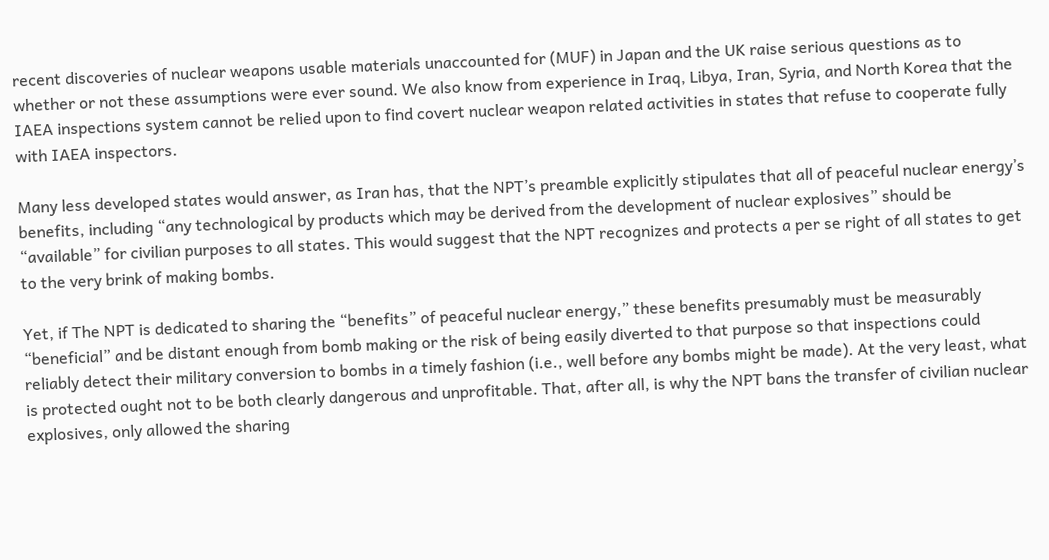recent discoveries of nuclear weapons usable materials unaccounted for (MUF) in Japan and the UK raise serious questions as to whether or not these assumptions were ever sound. We also know from experience in Iraq, Libya, Iran, Syria, and North Korea that the IAEA inspections system cannot be relied upon to find covert nuclear weapon related activities in states that refuse to cooperate fully with IAEA inspectors.

Many less developed states would answer, as Iran has, that the NPT’s preamble explicitly stipulates that all of peaceful nuclear energy’s benefits, including “any technological by products which may be derived from the development of nuclear explosives” should be “available” for civilian purposes to all states. This would suggest that the NPT recognizes and protects a per se right of all states to get to the very brink of making bombs.

Yet, if The NPT is dedicated to sharing the “benefits” of peaceful nuclear energy,” these benefits presumably must be measurably “beneficial” and be distant enough from bomb making or the risk of being easily diverted to that purpose so that inspections could reliably detect their military conversion to bombs in a timely fashion (i.e., well before any bombs might be made). At the very least, what is protected ought not to be both clearly dangerous and unprofitable. That, after all, is why the NPT bans the transfer of civilian nuclear explosives, only allowed the sharing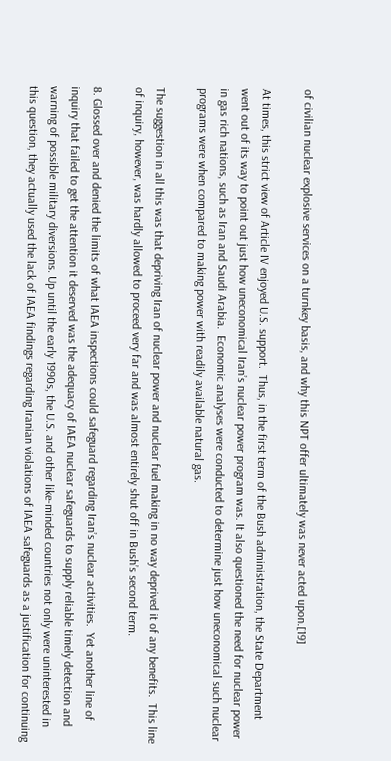of civilian nuclear explosive services on a turnkey basis, and why this NPT offer ultimately was never acted upon.[19]

At times, this strict view of Article IV enjoyed U.S. support.  Thus, in the first term of the Bush administration, the State Department went out of its way to point out just how uneconomical Iran’s nuclear power program was. It also questioned the need for nuclear power in gas rich nations, such as Iran and Saudi Arabia.  Economic analyses were conducted to determine just how uneconomical such nuclear programs were when compared to making power with readily available natural gas.

The suggestion in all this was that depriving Iran of nuclear power and nuclear fuel making in no way deprived it of any benefits.  This line of inquiry, however, was hardly allowed to proceed very far and was almost entirely shut off in Bush’s second term.

8. Glossed over and denied the limits of what IAEA inspections could safeguard regarding Iran’s nuclear activities.  Yet another line of inquiry that failed to get the attention it deserved was the adequacy of IAEA nuclear safeguards to supply reliable timely detection and warning of possible military diversions. Up until the early 1990s, the U.S. and other like-minded countries not only were uninterested in this question, they actually used the lack of IAEA findings regarding Iranian violations of IAEA safeguards as a justification for continuing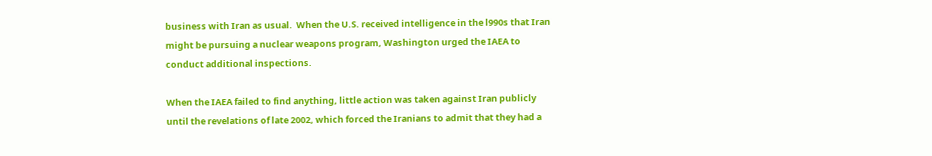business with Iran as usual.  When the U.S. received intelligence in the l990s that Iran might be pursuing a nuclear weapons program, Washington urged the IAEA to conduct additional inspections.

When the IAEA failed to find anything, little action was taken against Iran publicly until the revelations of late 2002, which forced the Iranians to admit that they had a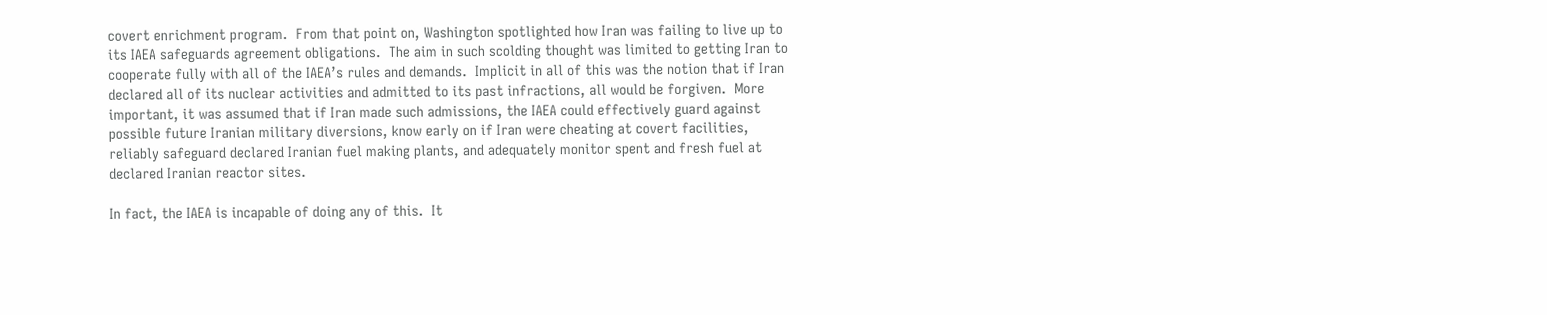covert enrichment program.  From that point on, Washington spotlighted how Iran was failing to live up to its IAEA safeguards agreement obligations.  The aim in such scolding thought was limited to getting Iran to cooperate fully with all of the IAEA’s rules and demands.  Implicit in all of this was the notion that if Iran declared all of its nuclear activities and admitted to its past infractions, all would be forgiven.  More important, it was assumed that if Iran made such admissions, the IAEA could effectively guard against possible future Iranian military diversions, know early on if Iran were cheating at covert facilities, reliably safeguard declared Iranian fuel making plants, and adequately monitor spent and fresh fuel at declared Iranian reactor sites.

In fact, the IAEA is incapable of doing any of this.  It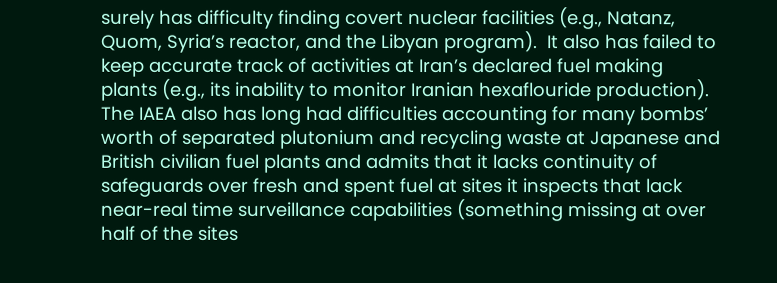surely has difficulty finding covert nuclear facilities (e.g., Natanz, Quom, Syria’s reactor, and the Libyan program).  It also has failed to keep accurate track of activities at Iran’s declared fuel making plants (e.g., its inability to monitor Iranian hexaflouride production).  The IAEA also has long had difficulties accounting for many bombs’ worth of separated plutonium and recycling waste at Japanese and British civilian fuel plants and admits that it lacks continuity of safeguards over fresh and spent fuel at sites it inspects that lack near-real time surveillance capabilities (something missing at over half of the sites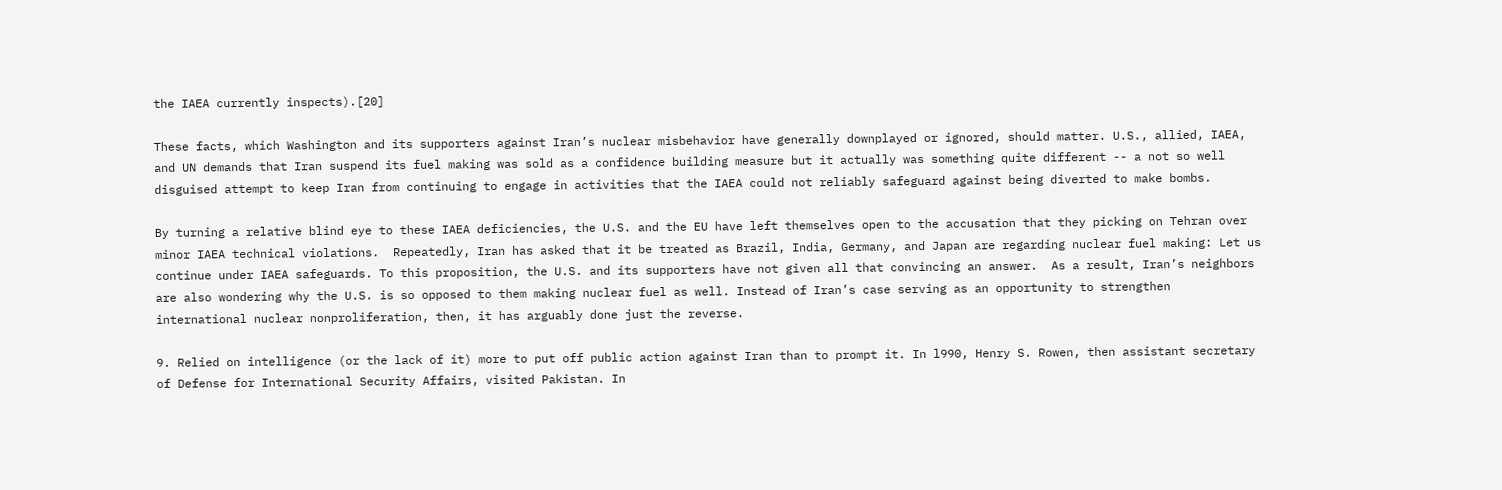the IAEA currently inspects).[20]

These facts, which Washington and its supporters against Iran’s nuclear misbehavior have generally downplayed or ignored, should matter. U.S., allied, IAEA, and UN demands that Iran suspend its fuel making was sold as a confidence building measure but it actually was something quite different -- a not so well disguised attempt to keep Iran from continuing to engage in activities that the IAEA could not reliably safeguard against being diverted to make bombs.

By turning a relative blind eye to these IAEA deficiencies, the U.S. and the EU have left themselves open to the accusation that they picking on Tehran over minor IAEA technical violations.  Repeatedly, Iran has asked that it be treated as Brazil, India, Germany, and Japan are regarding nuclear fuel making: Let us continue under IAEA safeguards. To this proposition, the U.S. and its supporters have not given all that convincing an answer.  As a result, Iran’s neighbors are also wondering why the U.S. is so opposed to them making nuclear fuel as well. Instead of Iran’s case serving as an opportunity to strengthen international nuclear nonproliferation, then, it has arguably done just the reverse.

9. Relied on intelligence (or the lack of it) more to put off public action against Iran than to prompt it. In l990, Henry S. Rowen, then assistant secretary of Defense for International Security Affairs, visited Pakistan. In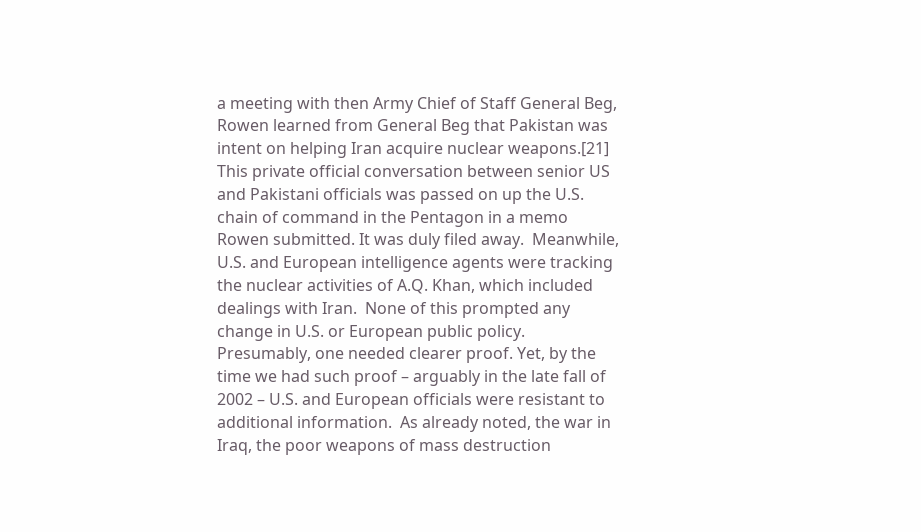a meeting with then Army Chief of Staff General Beg, Rowen learned from General Beg that Pakistan was intent on helping Iran acquire nuclear weapons.[21]  This private official conversation between senior US and Pakistani officials was passed on up the U.S. chain of command in the Pentagon in a memo Rowen submitted. It was duly filed away.  Meanwhile, U.S. and European intelligence agents were tracking the nuclear activities of A.Q. Khan, which included dealings with Iran.  None of this prompted any change in U.S. or European public policy.  Presumably, one needed clearer proof. Yet, by the time we had such proof – arguably in the late fall of 2002 – U.S. and European officials were resistant to additional information.  As already noted, the war in Iraq, the poor weapons of mass destruction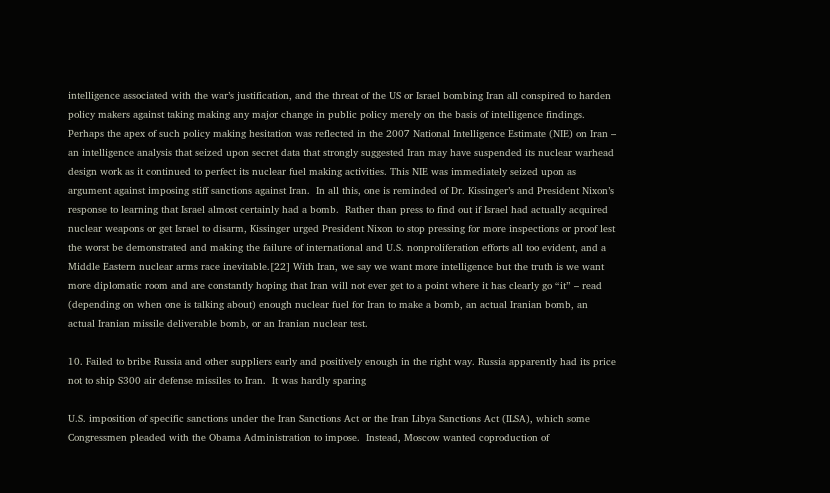intelligence associated with the war’s justification, and the threat of the US or Israel bombing Iran all conspired to harden policy makers against taking making any major change in public policy merely on the basis of intelligence findings.  Perhaps the apex of such policy making hesitation was reflected in the 2007 National Intelligence Estimate (NIE) on Iran – an intelligence analysis that seized upon secret data that strongly suggested Iran may have suspended its nuclear warhead design work as it continued to perfect its nuclear fuel making activities. This NIE was immediately seized upon as argument against imposing stiff sanctions against Iran.  In all this, one is reminded of Dr. Kissinger’s and President Nixon’s response to learning that Israel almost certainly had a bomb.  Rather than press to find out if Israel had actually acquired nuclear weapons or get Israel to disarm, Kissinger urged President Nixon to stop pressing for more inspections or proof lest the worst be demonstrated and making the failure of international and U.S. nonproliferation efforts all too evident, and a Middle Eastern nuclear arms race inevitable.[22] With Iran, we say we want more intelligence but the truth is we want more diplomatic room and are constantly hoping that Iran will not ever get to a point where it has clearly go “it” – read (depending on when one is talking about) enough nuclear fuel for Iran to make a bomb, an actual Iranian bomb, an actual Iranian missile deliverable bomb, or an Iranian nuclear test.

10. Failed to bribe Russia and other suppliers early and positively enough in the right way. Russia apparently had its price not to ship S300 air defense missiles to Iran.  It was hardly sparing

U.S. imposition of specific sanctions under the Iran Sanctions Act or the Iran Libya Sanctions Act (ILSA), which some Congressmen pleaded with the Obama Administration to impose.  Instead, Moscow wanted coproduction of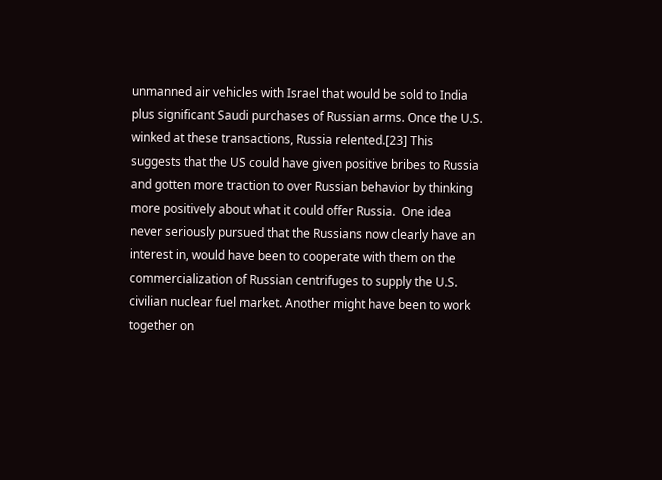unmanned air vehicles with Israel that would be sold to India plus significant Saudi purchases of Russian arms. Once the U.S. winked at these transactions, Russia relented.[23] This suggests that the US could have given positive bribes to Russia and gotten more traction to over Russian behavior by thinking more positively about what it could offer Russia.  One idea never seriously pursued that the Russians now clearly have an interest in, would have been to cooperate with them on the commercialization of Russian centrifuges to supply the U.S. civilian nuclear fuel market. Another might have been to work together on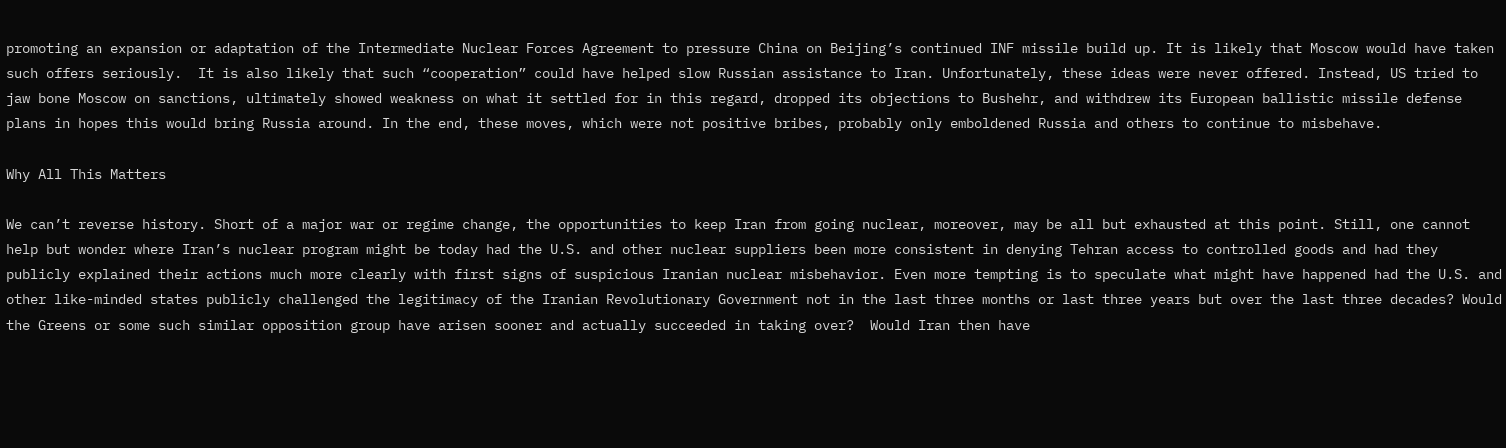promoting an expansion or adaptation of the Intermediate Nuclear Forces Agreement to pressure China on Beijing’s continued INF missile build up. It is likely that Moscow would have taken such offers seriously.  It is also likely that such “cooperation” could have helped slow Russian assistance to Iran. Unfortunately, these ideas were never offered. Instead, US tried to jaw bone Moscow on sanctions, ultimately showed weakness on what it settled for in this regard, dropped its objections to Bushehr, and withdrew its European ballistic missile defense plans in hopes this would bring Russia around. In the end, these moves, which were not positive bribes, probably only emboldened Russia and others to continue to misbehave.

Why All This Matters

We can’t reverse history. Short of a major war or regime change, the opportunities to keep Iran from going nuclear, moreover, may be all but exhausted at this point. Still, one cannot help but wonder where Iran’s nuclear program might be today had the U.S. and other nuclear suppliers been more consistent in denying Tehran access to controlled goods and had they publicly explained their actions much more clearly with first signs of suspicious Iranian nuclear misbehavior. Even more tempting is to speculate what might have happened had the U.S. and other like-minded states publicly challenged the legitimacy of the Iranian Revolutionary Government not in the last three months or last three years but over the last three decades? Would the Greens or some such similar opposition group have arisen sooner and actually succeeded in taking over?  Would Iran then have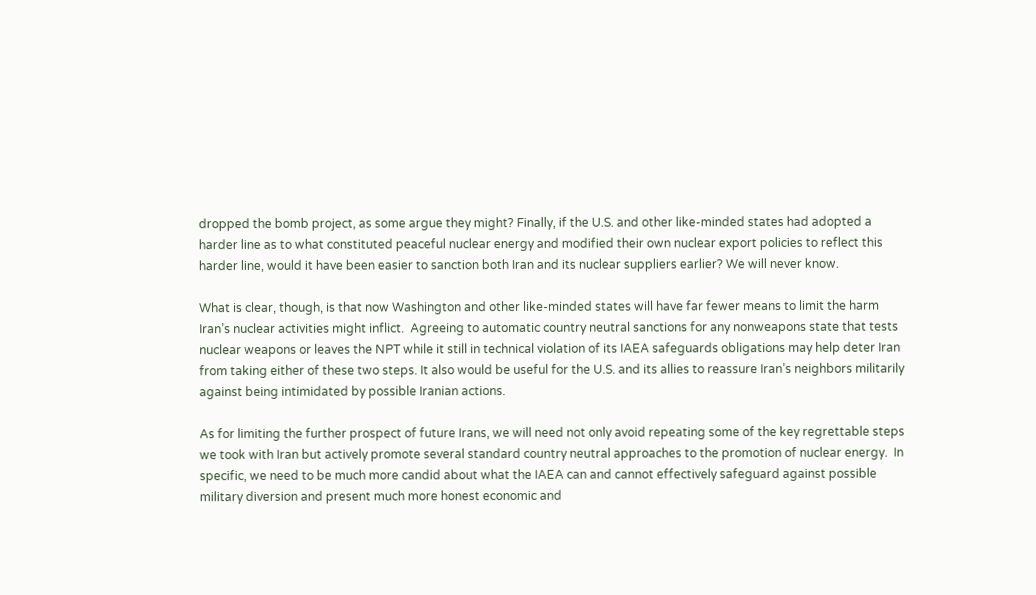dropped the bomb project, as some argue they might? Finally, if the U.S. and other like-minded states had adopted a harder line as to what constituted peaceful nuclear energy and modified their own nuclear export policies to reflect this harder line, would it have been easier to sanction both Iran and its nuclear suppliers earlier? We will never know.

What is clear, though, is that now Washington and other like-minded states will have far fewer means to limit the harm Iran’s nuclear activities might inflict.  Agreeing to automatic country neutral sanctions for any nonweapons state that tests nuclear weapons or leaves the NPT while it still in technical violation of its IAEA safeguards obligations may help deter Iran from taking either of these two steps. It also would be useful for the U.S. and its allies to reassure Iran’s neighbors militarily against being intimidated by possible Iranian actions.

As for limiting the further prospect of future Irans, we will need not only avoid repeating some of the key regrettable steps we took with Iran but actively promote several standard country neutral approaches to the promotion of nuclear energy.  In specific, we need to be much more candid about what the IAEA can and cannot effectively safeguard against possible military diversion and present much more honest economic and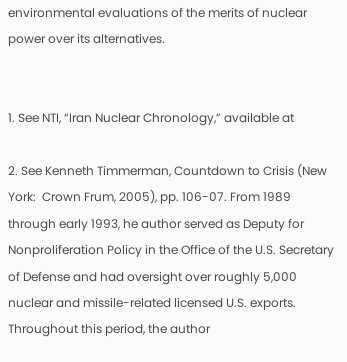environmental evaluations of the merits of nuclear power over its alternatives.


1. See NTI, “Iran Nuclear Chronology,” available at

2. See Kenneth Timmerman, Countdown to Crisis (New York:  Crown Frum, 2005), pp. 106-07. From 1989 through early 1993, he author served as Deputy for Nonproliferation Policy in the Office of the U.S. Secretary of Defense and had oversight over roughly 5,000 nuclear and missile-related licensed U.S. exports. Throughout this period, the author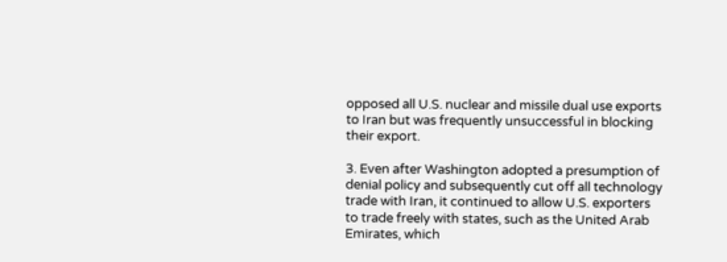opposed all U.S. nuclear and missile dual use exports to Iran but was frequently unsuccessful in blocking their export.

3. Even after Washington adopted a presumption of denial policy and subsequently cut off all technology trade with Iran, it continued to allow U.S. exporters to trade freely with states, such as the United Arab Emirates, which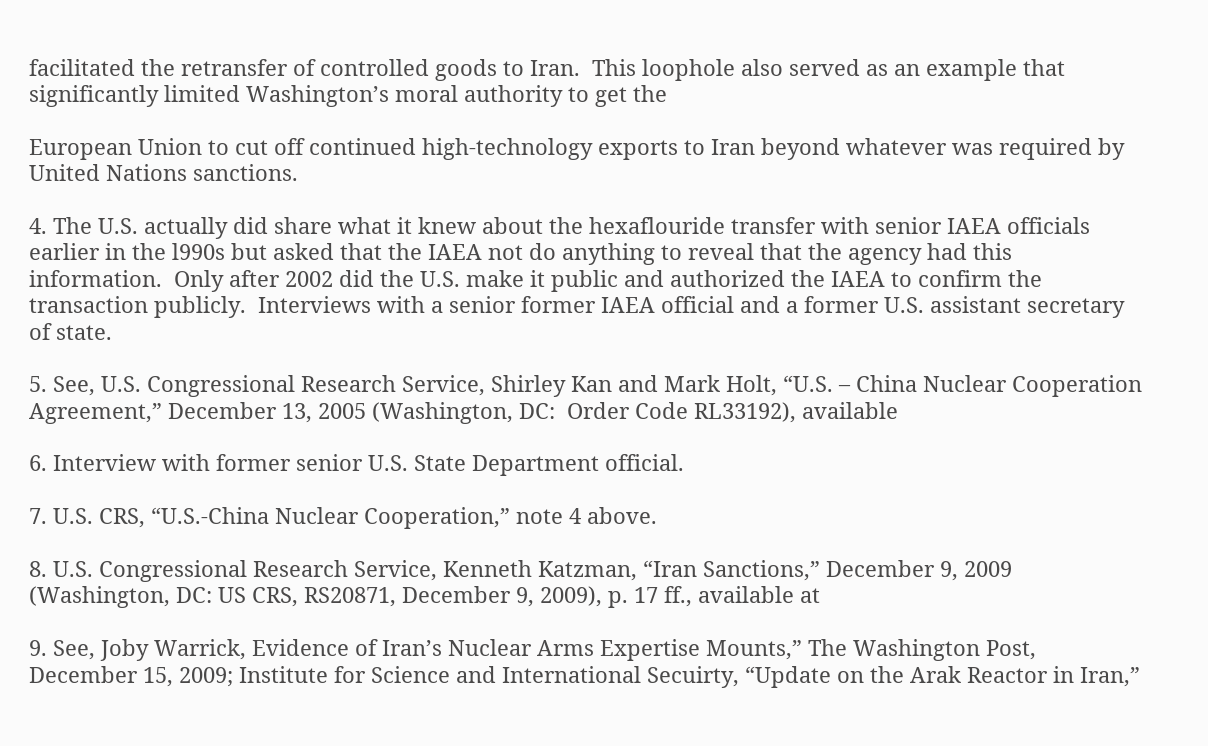facilitated the retransfer of controlled goods to Iran.  This loophole also served as an example that significantly limited Washington’s moral authority to get the

European Union to cut off continued high-technology exports to Iran beyond whatever was required by United Nations sanctions.

4. The U.S. actually did share what it knew about the hexaflouride transfer with senior IAEA officials earlier in the l990s but asked that the IAEA not do anything to reveal that the agency had this information.  Only after 2002 did the U.S. make it public and authorized the IAEA to confirm the transaction publicly.  Interviews with a senior former IAEA official and a former U.S. assistant secretary of state.

5. See, U.S. Congressional Research Service, Shirley Kan and Mark Holt, “U.S. – China Nuclear Cooperation Agreement,” December 13, 2005 (Washington, DC:  Order Code RL33192), available

6. Interview with former senior U.S. State Department official.

7. U.S. CRS, “U.S.-China Nuclear Cooperation,” note 4 above.

8. U.S. Congressional Research Service, Kenneth Katzman, “Iran Sanctions,” December 9, 2009 (Washington, DC: US CRS, RS20871, December 9, 2009), p. 17 ff., available at

9. See, Joby Warrick, Evidence of Iran’s Nuclear Arms Expertise Mounts,” The Washington Post, December 15, 2009; Institute for Science and International Secuirty, “Update on the Arak Reactor in Iran,”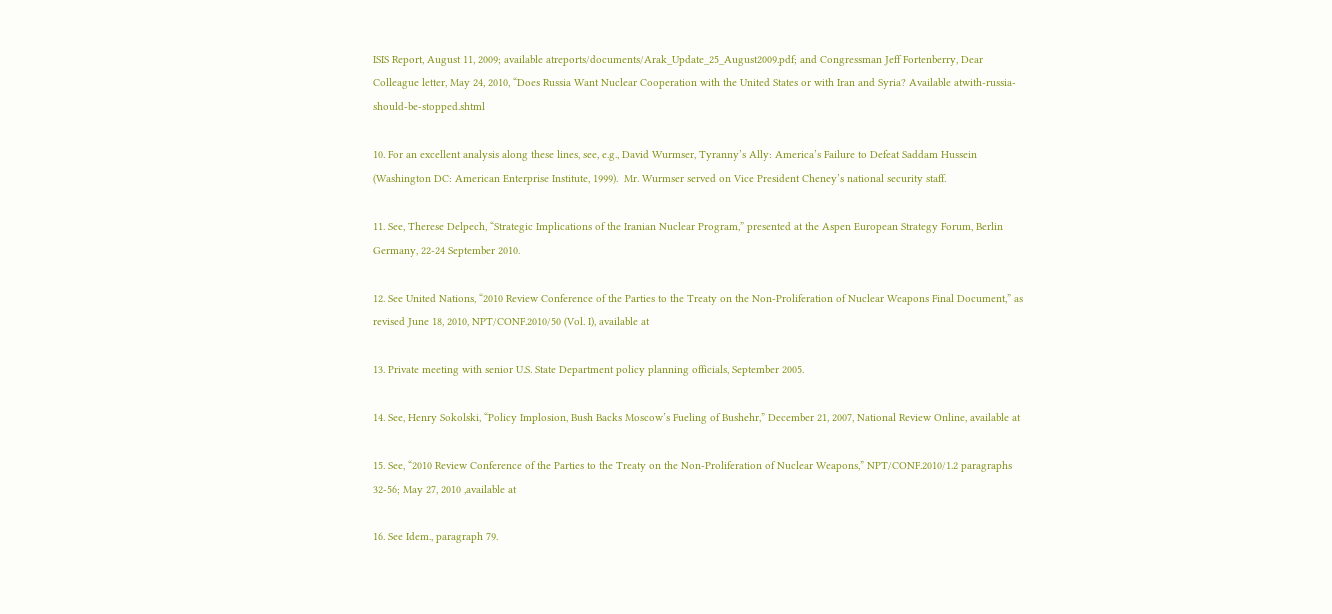ISIS Report, August 11, 2009; available atreports/documents/Arak_Update_25_August2009.pdf; and Congressman Jeff Fortenberry, Dear Colleague letter, May 24, 2010, “Does Russia Want Nuclear Cooperation with the United States or with Iran and Syria? Available atwith-russia-should-be-stopped.shtml

10. For an excellent analysis along these lines, see, e.g., David Wurmser, Tyranny’s Ally: America’s Failure to Defeat Saddam Hussein (Washington DC: American Enterprise Institute, 1999).  Mr. Wurmser served on Vice President Cheney’s national security staff.

11. See, Therese Delpech, “Strategic Implications of the Iranian Nuclear Program,” presented at the Aspen European Strategy Forum, Berlin Germany, 22-24 September 2010.

12. See United Nations, “2010 Review Conference of the Parties to the Treaty on the Non-Proliferation of Nuclear Weapons Final Document,” as revised June 18, 2010, NPT/CONF.2010/50 (Vol. I), available at

13. Private meeting with senior U.S. State Department policy planning officials, September 2005.

14. See, Henry Sokolski, “Policy Implosion, Bush Backs Moscow’s Fueling of Bushehr,” December 21, 2007, National Review Online, available at

15. See, “2010 Review Conference of the Parties to the Treaty on the Non-Proliferation of Nuclear Weapons,” NPT/CONF.2010/1.2 paragraphs 32-56; May 27, 2010 ,available at

16. See Idem., paragraph 79.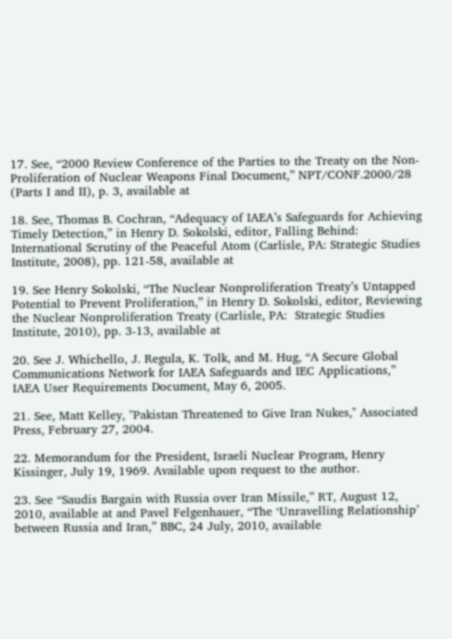17. See, “2000 Review Conference of the Parties to the Treaty on the Non-Proliferation of Nuclear Weapons Final Document,” NPT/CONF.2000/28 (Parts I and II), p. 3, available at

18. See, Thomas B. Cochran, “Adequacy of IAEA’s Safeguards for Achieving Timely Detection,” in Henry D. Sokolski, editor, Falling Behind: International Scrutiny of the Peaceful Atom (Carlisle, PA: Strategic Studies Institute, 2008), pp. 121-58, available at

19. See Henry Sokolski, “The Nuclear Nonproliferation Treaty’s Untapped Potential to Prevent Proliferation,” in Henry D. Sokolski, editor, Reviewing the Nuclear Nonproliferation Treaty (Carlisle, PA:  Strategic Studies Institute, 2010), pp. 3-13, available at

20. See J. Whichello, J. Regula, K. Tolk, and M. Hug, “A Secure Global Communications Network for IAEA Safeguards and IEC Applications,” IAEA User Requirements Document, May 6, 2005.

21. See, Matt Kelley, "Pakistan Threatened to Give Iran Nukes," Associated Press, February 27, 2004.

22. Memorandum for the President, Israeli Nuclear Program, Henry Kissinger, July 19, 1969. Available upon request to the author.

23. See “Saudis Bargain with Russia over Iran Missile,” RT, August 12, 2010, available at and Pavel Felgenhauer, “The ‘Unravelling Relationship’ between Russia and Iran,” BBC, 24 July, 2010, available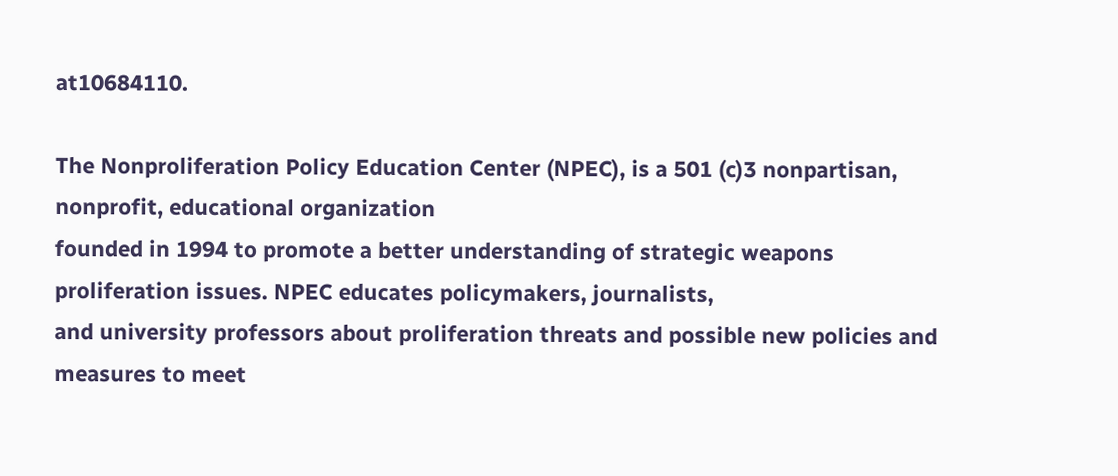at10684110.

The Nonproliferation Policy Education Center (NPEC), is a 501 (c)3 nonpartisan, nonprofit, educational organization
founded in 1994 to promote a better understanding of strategic weapons proliferation issues. NPEC educates policymakers, journalists,
and university professors about proliferation threats and possible new policies and measures to meet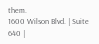them.
1600 Wilson Blvd. | Suite 640 |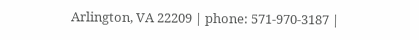Arlington, VA 22209 | phone: 571-970-3187 |